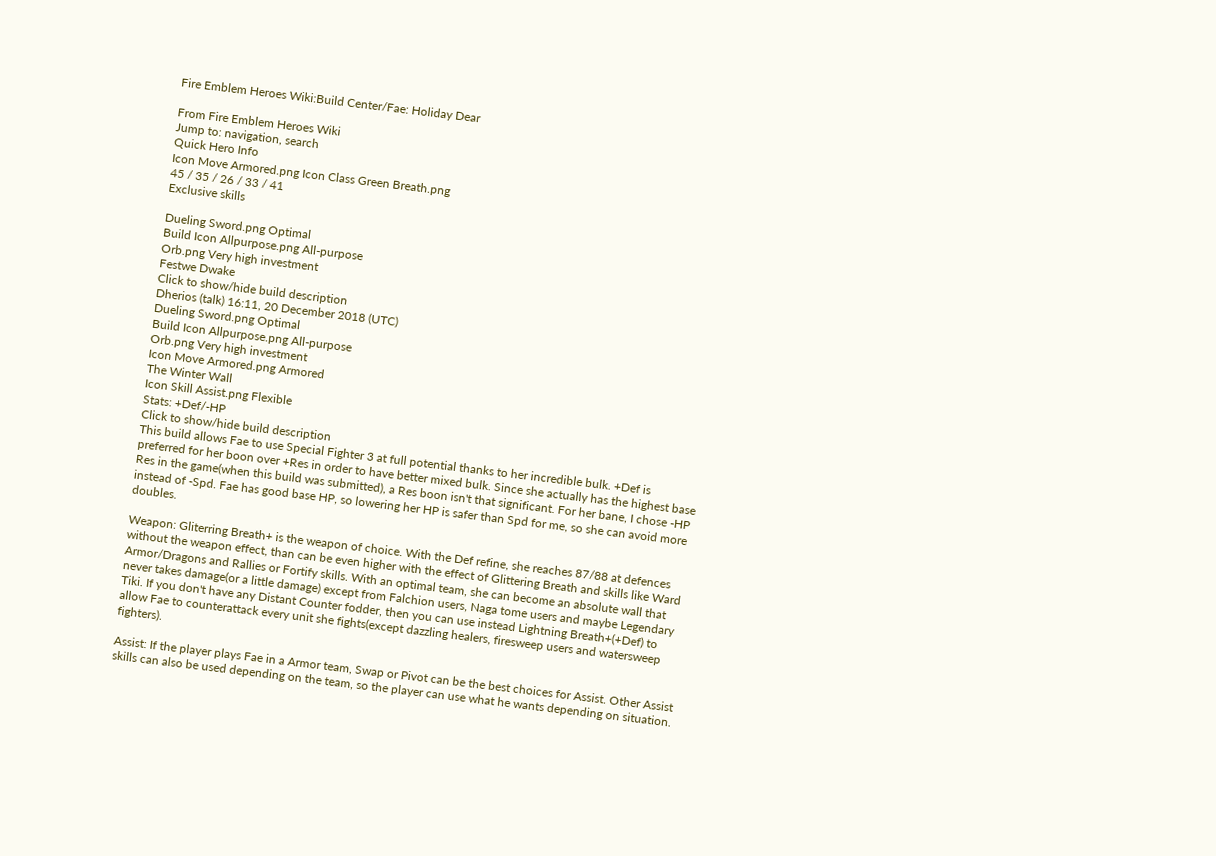Fire Emblem Heroes Wiki:Build Center/Fae: Holiday Dear

From Fire Emblem Heroes Wiki
Jump to: navigation, search
Quick Hero Info
Icon Move Armored.png Icon Class Green Breath.png
45 / 35 / 26 / 33 / 41
Exclusive skills

Dueling Sword.png Optimal
Build Icon Allpurpose.png All-purpose
Orb.png Very high investment
Festwe Dwake
Click to show/hide build description
Dherios (talk) 16:11, 20 December 2018 (UTC)
Dueling Sword.png Optimal
Build Icon Allpurpose.png All-purpose
Orb.png Very high investment
Icon Move Armored.png Armored
The Winter Wall
Icon Skill Assist.png Flexible
Stats: +Def/-HP
Click to show/hide build description
This build allows Fae to use Special Fighter 3 at full potential thanks to her incredible bulk. +Def is preferred for her boon over +Res in order to have better mixed bulk. Since she actually has the highest base Res in the game(when this build was submitted), a Res boon isn't that significant. For her bane, I chose -HP instead of -Spd. Fae has good base HP, so lowering her HP is safer than Spd for me, so she can avoid more doubles.

Weapon: Gliterring Breath+ is the weapon of choice. With the Def refine, she reaches 87/88 at defences without the weapon effect, than can be even higher with the effect of Glittering Breath and skills like Ward Armor/Dragons and Rallies or Fortify skills. With an optimal team, she can become an absolute wall that never takes damage(or a little damage) except from Falchion users, Naga tome users and maybe Legendary Tiki. If you don't have any Distant Counter fodder, then you can use instead Lightning Breath+(+Def) to allow Fae to counterattack every unit she fights(except dazzling healers, firesweep users and watersweep fighters).

Assist: If the player plays Fae in a Armor team, Swap or Pivot can be the best choices for Assist. Other Assist skills can also be used depending on the team, so the player can use what he wants depending on situation.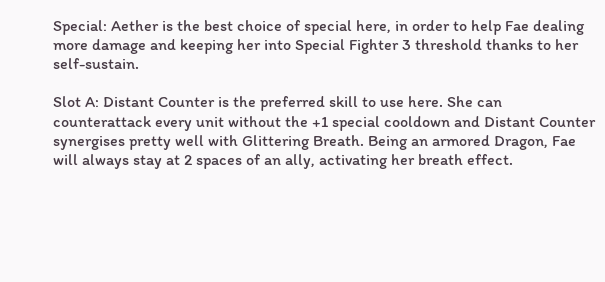Special: Aether is the best choice of special here, in order to help Fae dealing more damage and keeping her into Special Fighter 3 threshold thanks to her self-sustain.

Slot A: Distant Counter is the preferred skill to use here. She can counterattack every unit without the +1 special cooldown and Distant Counter synergises pretty well with Glittering Breath. Being an armored Dragon, Fae will always stay at 2 spaces of an ally, activating her breath effect.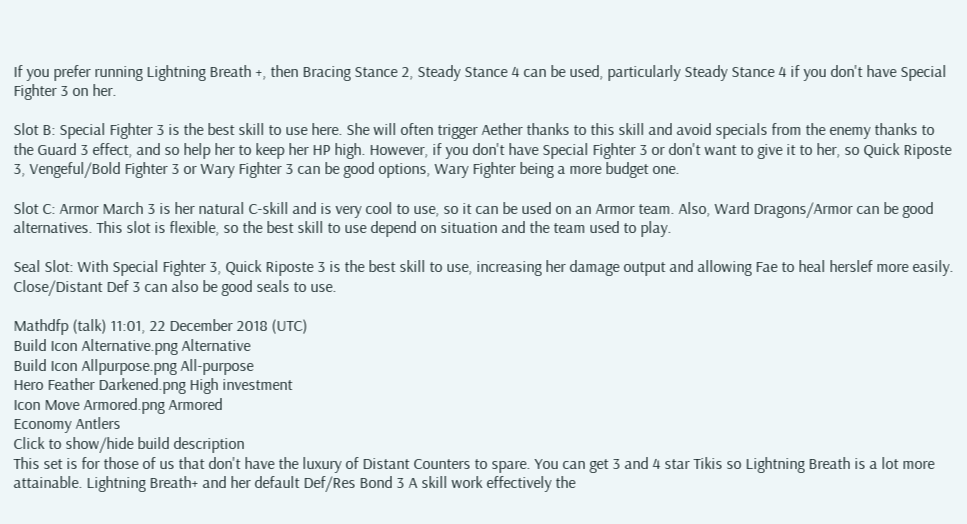If you prefer running Lightning Breath +, then Bracing Stance 2, Steady Stance 4 can be used, particularly Steady Stance 4 if you don't have Special Fighter 3 on her.

Slot B: Special Fighter 3 is the best skill to use here. She will often trigger Aether thanks to this skill and avoid specials from the enemy thanks to the Guard 3 effect, and so help her to keep her HP high. However, if you don't have Special Fighter 3 or don't want to give it to her, so Quick Riposte 3, Vengeful/Bold Fighter 3 or Wary Fighter 3 can be good options, Wary Fighter being a more budget one.

Slot C: Armor March 3 is her natural C-skill and is very cool to use, so it can be used on an Armor team. Also, Ward Dragons/Armor can be good alternatives. This slot is flexible, so the best skill to use depend on situation and the team used to play.

Seal Slot: With Special Fighter 3, Quick Riposte 3 is the best skill to use, increasing her damage output and allowing Fae to heal herslef more easily. Close/Distant Def 3 can also be good seals to use.

Mathdfp (talk) 11:01, 22 December 2018 (UTC)
Build Icon Alternative.png Alternative
Build Icon Allpurpose.png All-purpose
Hero Feather Darkened.png High investment
Icon Move Armored.png Armored
Economy Antlers
Click to show/hide build description
This set is for those of us that don't have the luxury of Distant Counters to spare. You can get 3 and 4 star Tikis so Lightning Breath is a lot more attainable. Lightning Breath+ and her default Def/Res Bond 3 A skill work effectively the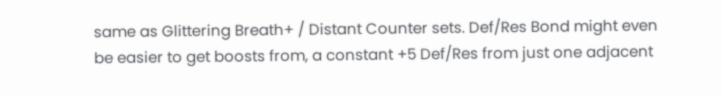same as Glittering Breath+ / Distant Counter sets. Def/Res Bond might even be easier to get boosts from, a constant +5 Def/Res from just one adjacent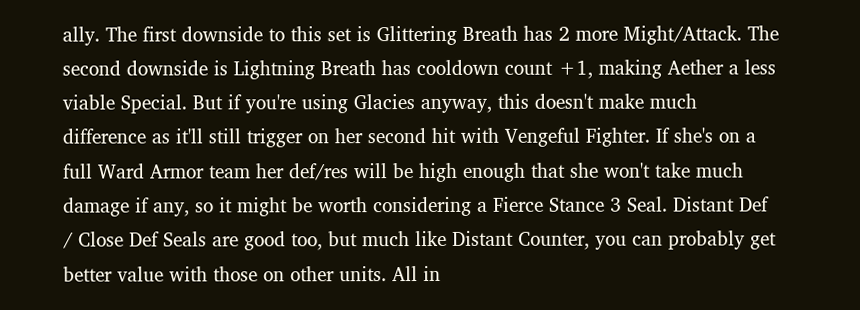ally. The first downside to this set is Glittering Breath has 2 more Might/Attack. The second downside is Lightning Breath has cooldown count +1, making Aether a less viable Special. But if you're using Glacies anyway, this doesn't make much difference as it'll still trigger on her second hit with Vengeful Fighter. If she's on a full Ward Armor team her def/res will be high enough that she won't take much damage if any, so it might be worth considering a Fierce Stance 3 Seal. Distant Def / Close Def Seals are good too, but much like Distant Counter, you can probably get better value with those on other units. All in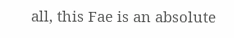all, this Fae is an absolute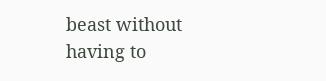beast without having to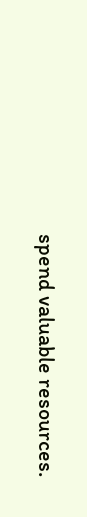spend valuable resources.